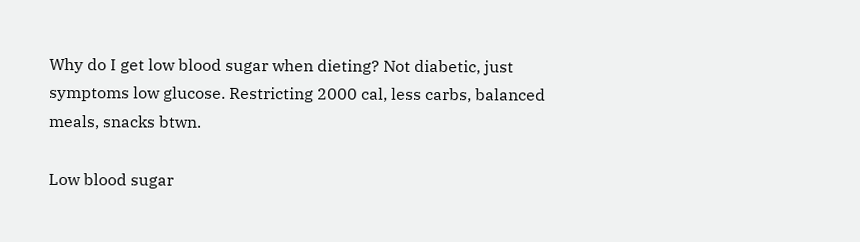Why do I get low blood sugar when dieting? Not diabetic, just symptoms low glucose. Restricting 2000 cal, less carbs, balanced meals, snacks btwn.

Low blood sugar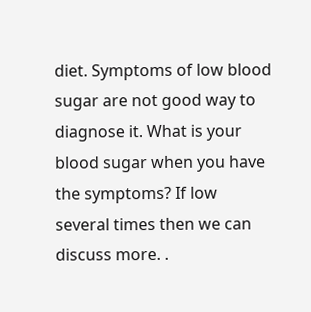diet. Symptoms of low blood sugar are not good way to diagnose it. What is your blood sugar when you have the symptoms? If low several times then we can discuss more. .